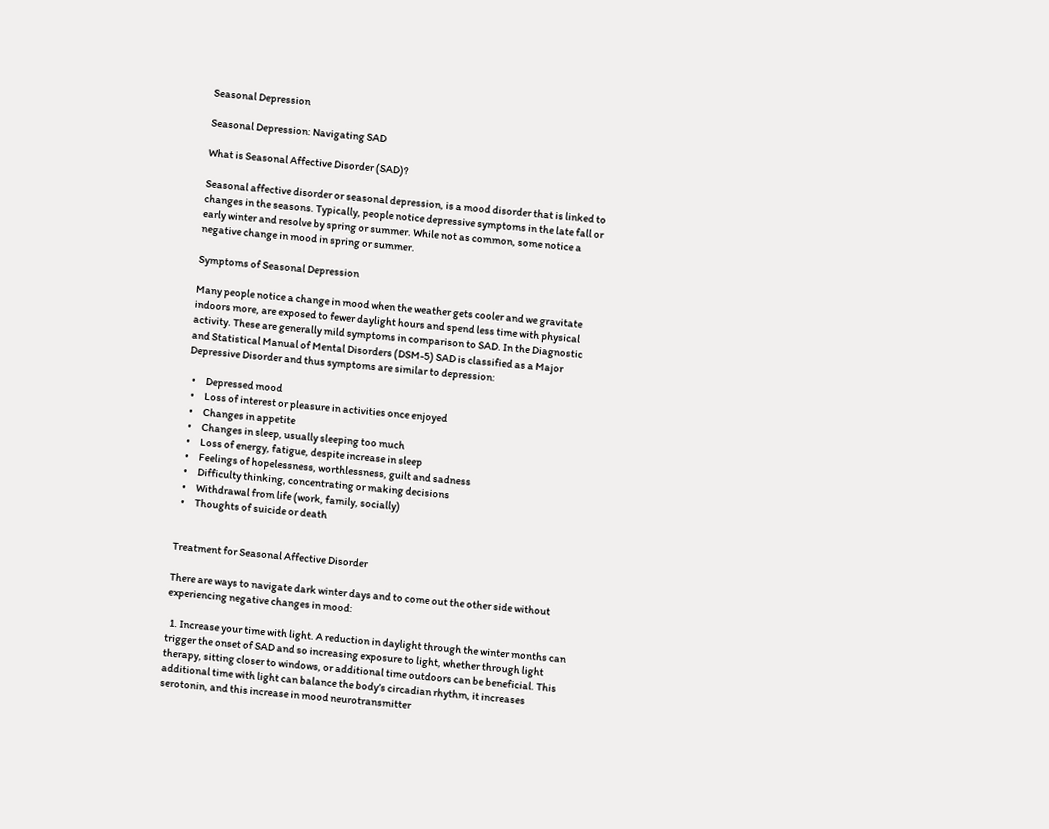Seasonal Depression

Seasonal Depression: Navigating SAD

What is Seasonal Affective Disorder (SAD)?

Seasonal affective disorder or seasonal depression, is a mood disorder that is linked to changes in the seasons. Typically, people notice depressive symptoms in the late fall or early winter and resolve by spring or summer. While not as common, some notice a negative change in mood in spring or summer.

Symptoms of Seasonal Depression

Many people notice a change in mood when the weather gets cooler and we gravitate indoors more, are exposed to fewer daylight hours and spend less time with physical activity. These are generally mild symptoms in comparison to SAD. In the Diagnostic and Statistical Manual of Mental Disorders (DSM-5) SAD is classified as a Major Depressive Disorder and thus symptoms are similar to depression:

  •     Depressed mood
  •     Loss of interest or pleasure in activities once enjoyed
  •     Changes in appetite
  •     Changes in sleep, usually sleeping too much
  •     Loss of energy, fatigue, despite increase in sleep
  •     Feelings of hopelessness, worthlessness, guilt and sadness
  •     Difficulty thinking, concentrating or making decisions
  •     Withdrawal from life (work, family, socially)
  •     Thoughts of suicide or death


Treatment for Seasonal Affective Disorder

There are ways to navigate dark winter days and to come out the other side without experiencing negative changes in mood:

  1. Increase your time with light. A reduction in daylight through the winter months can trigger the onset of SAD and so increasing exposure to light, whether through light therapy, sitting closer to windows, or additional time outdoors can be beneficial. This additional time with light can balance the body’s circadian rhythm, it increases serotonin, and this increase in mood neurotransmitter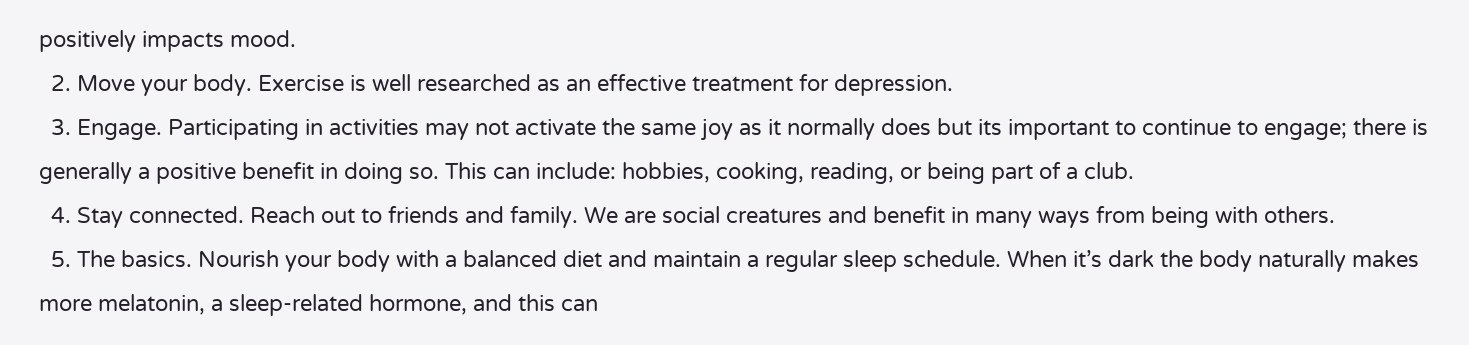positively impacts mood.
  2. Move your body. Exercise is well researched as an effective treatment for depression.
  3. Engage. Participating in activities may not activate the same joy as it normally does but its important to continue to engage; there is generally a positive benefit in doing so. This can include: hobbies, cooking, reading, or being part of a club.
  4. Stay connected. Reach out to friends and family. We are social creatures and benefit in many ways from being with others.
  5. The basics. Nourish your body with a balanced diet and maintain a regular sleep schedule. When it’s dark the body naturally makes more melatonin, a sleep-related hormone, and this can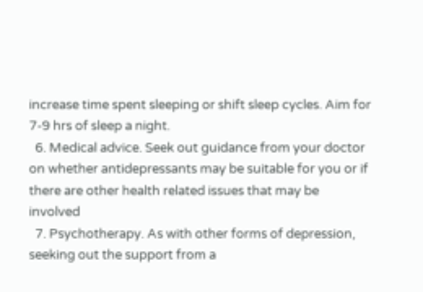increase time spent sleeping or shift sleep cycles. Aim for 7-9 hrs of sleep a night.
  6. Medical advice. Seek out guidance from your doctor on whether antidepressants may be suitable for you or if there are other health related issues that may be involved
  7. Psychotherapy. As with other forms of depression, seeking out the support from a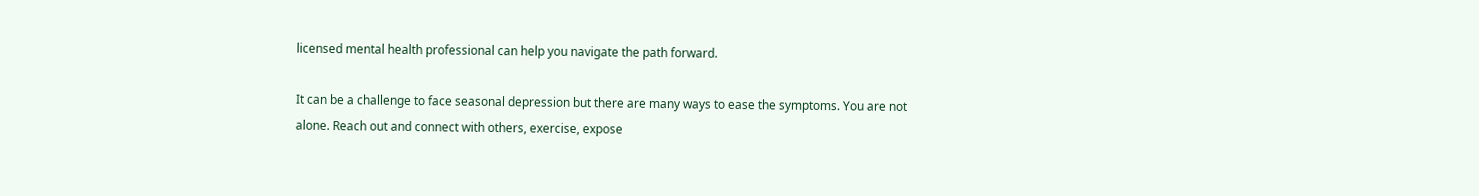licensed mental health professional can help you navigate the path forward.

It can be a challenge to face seasonal depression but there are many ways to ease the symptoms. You are not alone. Reach out and connect with others, exercise, expose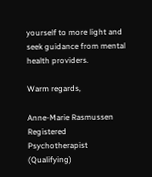yourself to more light and seek guidance from mental health providers.

Warm regards,

Anne-Marie Rasmussen
Registered Psychotherapist (Qualifying)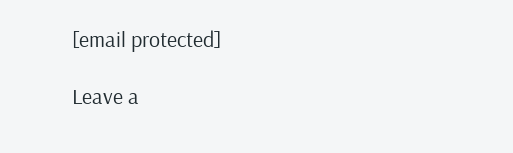[email protected]

Leave a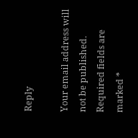Reply

Your email address will not be published. Required fields are marked *